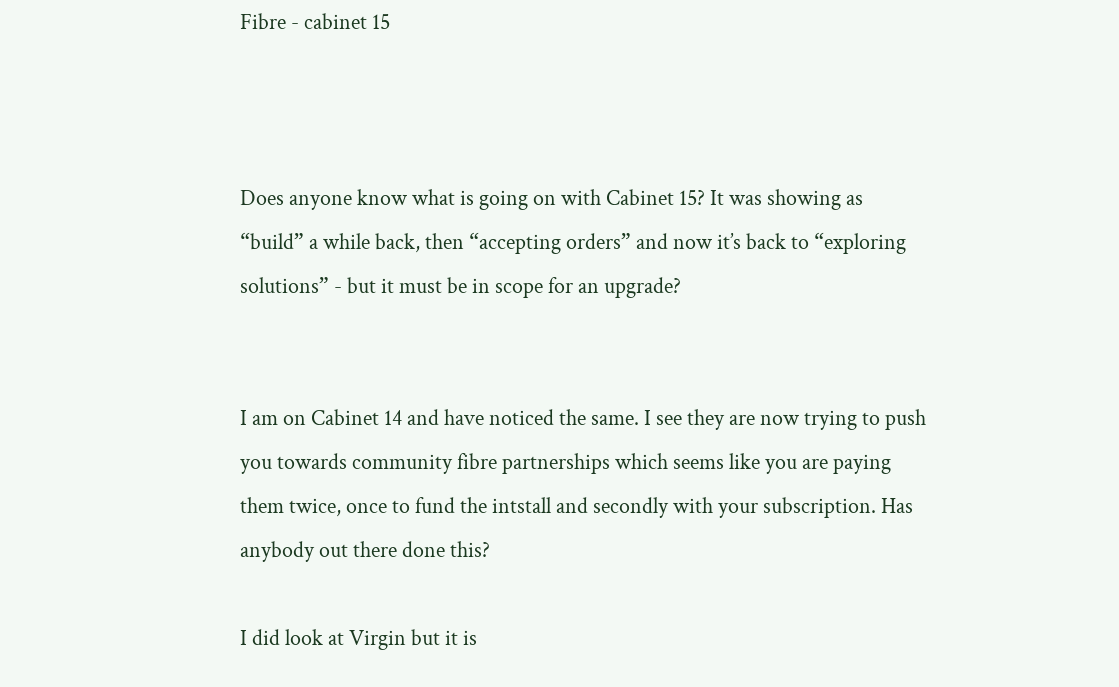Fibre - cabinet 15



Does anyone know what is going on with Cabinet 15? It was showing as “build” a while back, then “accepting orders” and now it’s back to “exploring solutions” - but it must be in scope for an upgrade?


I am on Cabinet 14 and have noticed the same. I see they are now trying to push you towards community fibre partnerships which seems like you are paying them twice, once to fund the intstall and secondly with your subscription. Has anybody out there done this?

I did look at Virgin but it is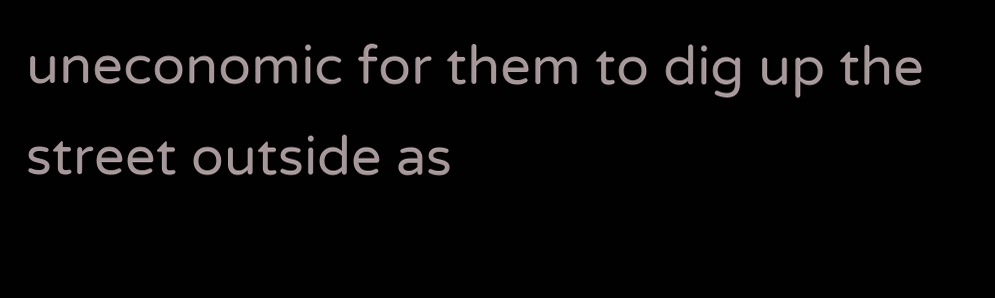uneconomic for them to dig up the street outside as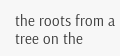the roots from a tree on the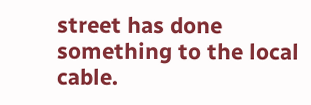street has done something to the local cable.